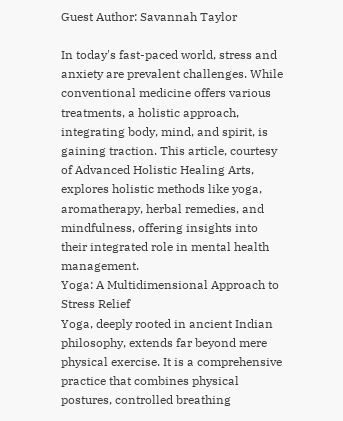Guest Author: Savannah Taylor

In today's fast-paced world, stress and anxiety are prevalent challenges. While conventional medicine offers various treatments, a holistic approach, integrating body, mind, and spirit, is gaining traction. This article, courtesy of Advanced Holistic Healing Arts, explores holistic methods like yoga, aromatherapy, herbal remedies, and mindfulness, offering insights into their integrated role in mental health management.
Yoga: A Multidimensional Approach to Stress Relief
Yoga, deeply rooted in ancient Indian philosophy, extends far beyond mere physical exercise. It is a comprehensive practice that combines physical postures, controlled breathing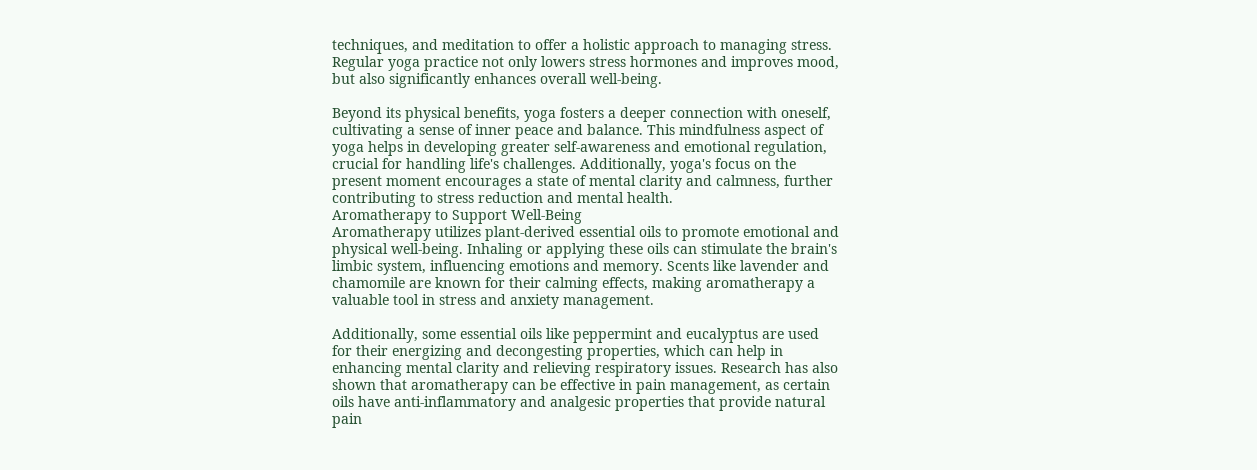techniques, and meditation to offer a holistic approach to managing stress. Regular yoga practice not only lowers stress hormones and improves mood, but also significantly enhances overall well-being.

Beyond its physical benefits, yoga fosters a deeper connection with oneself, cultivating a sense of inner peace and balance. This mindfulness aspect of yoga helps in developing greater self-awareness and emotional regulation, crucial for handling life's challenges. Additionally, yoga's focus on the present moment encourages a state of mental clarity and calmness, further contributing to stress reduction and mental health.
Aromatherapy to Support Well-Being
Aromatherapy utilizes plant-derived essential oils to promote emotional and physical well-being. Inhaling or applying these oils can stimulate the brain's limbic system, influencing emotions and memory. Scents like lavender and chamomile are known for their calming effects, making aromatherapy a valuable tool in stress and anxiety management.

Additionally, some essential oils like peppermint and eucalyptus are used for their energizing and decongesting properties, which can help in enhancing mental clarity and relieving respiratory issues. Research has also shown that aromatherapy can be effective in pain management, as certain oils have anti-inflammatory and analgesic properties that provide natural pain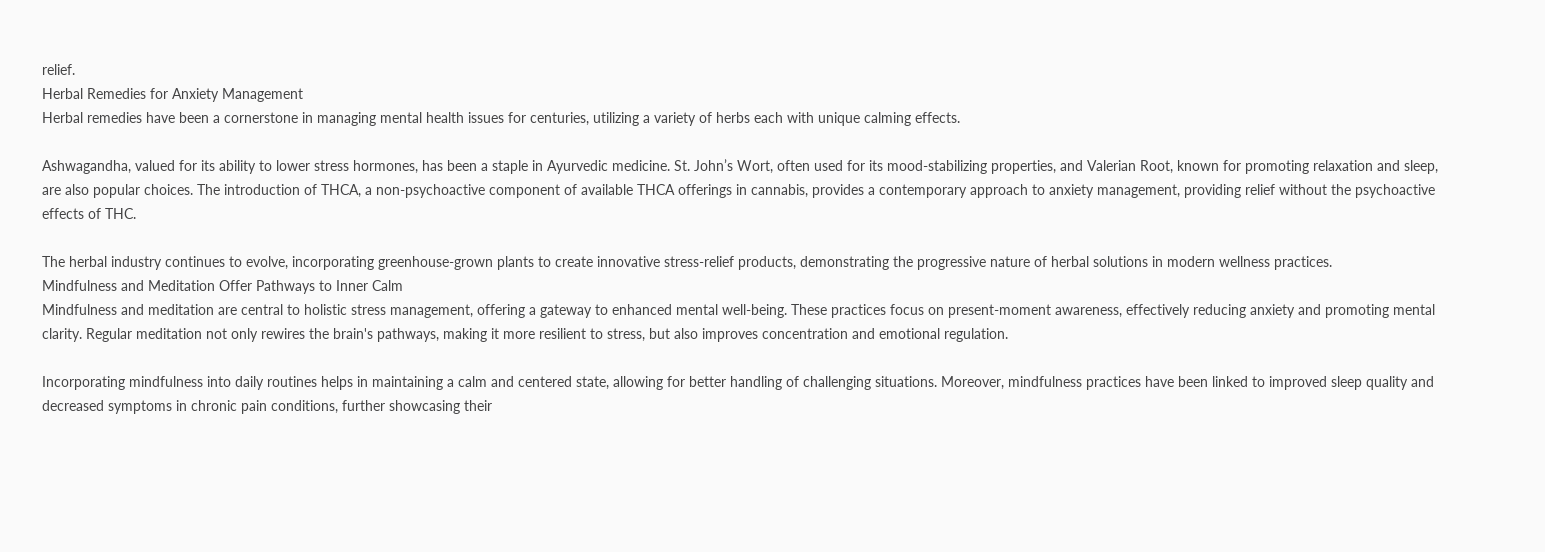relief.
Herbal Remedies for Anxiety Management
Herbal remedies have been a cornerstone in managing mental health issues for centuries, utilizing a variety of herbs each with unique calming effects.

Ashwagandha, valued for its ability to lower stress hormones, has been a staple in Ayurvedic medicine. St. John’s Wort, often used for its mood-stabilizing properties, and Valerian Root, known for promoting relaxation and sleep, are also popular choices. The introduction of THCA, a non-psychoactive component of available THCA offerings in cannabis, provides a contemporary approach to anxiety management, providing relief without the psychoactive effects of THC.

The herbal industry continues to evolve, incorporating greenhouse-grown plants to create innovative stress-relief products, demonstrating the progressive nature of herbal solutions in modern wellness practices.
Mindfulness and Meditation Offer Pathways to Inner Calm
Mindfulness and meditation are central to holistic stress management, offering a gateway to enhanced mental well-being. These practices focus on present-moment awareness, effectively reducing anxiety and promoting mental clarity. Regular meditation not only rewires the brain's pathways, making it more resilient to stress, but also improves concentration and emotional regulation.

Incorporating mindfulness into daily routines helps in maintaining a calm and centered state, allowing for better handling of challenging situations. Moreover, mindfulness practices have been linked to improved sleep quality and decreased symptoms in chronic pain conditions, further showcasing their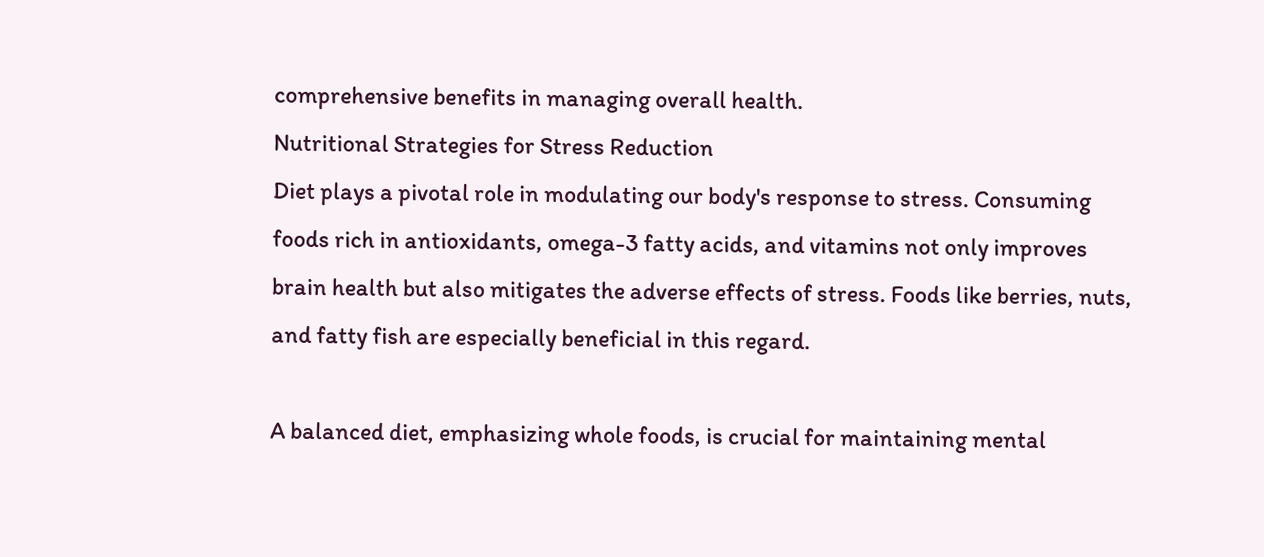comprehensive benefits in managing overall health.
Nutritional Strategies for Stress Reduction
Diet plays a pivotal role in modulating our body's response to stress. Consuming foods rich in antioxidants, omega-3 fatty acids, and vitamins not only improves brain health but also mitigates the adverse effects of stress. Foods like berries, nuts, and fatty fish are especially beneficial in this regard.

A balanced diet, emphasizing whole foods, is crucial for maintaining mental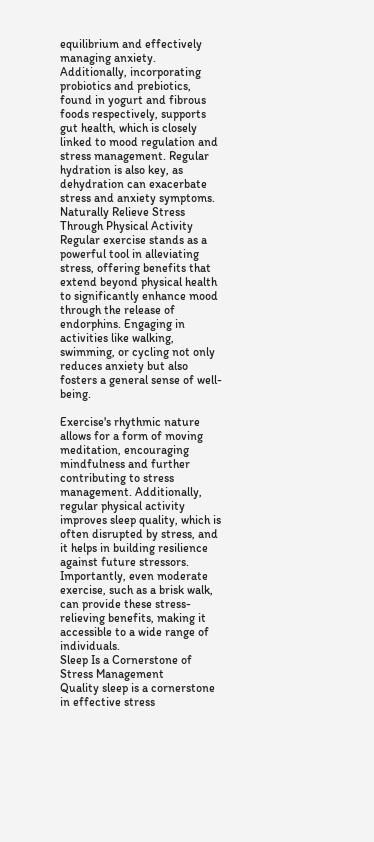equilibrium and effectively managing anxiety. Additionally, incorporating probiotics and prebiotics, found in yogurt and fibrous foods respectively, supports gut health, which is closely linked to mood regulation and stress management. Regular hydration is also key, as dehydration can exacerbate stress and anxiety symptoms.
Naturally Relieve Stress Through Physical Activity
Regular exercise stands as a powerful tool in alleviating stress, offering benefits that extend beyond physical health to significantly enhance mood through the release of endorphins. Engaging in activities like walking, swimming, or cycling not only reduces anxiety but also fosters a general sense of well-being.

Exercise's rhythmic nature allows for a form of moving meditation, encouraging mindfulness and further contributing to stress management. Additionally, regular physical activity improves sleep quality, which is often disrupted by stress, and it helps in building resilience against future stressors. Importantly, even moderate exercise, such as a brisk walk, can provide these stress-relieving benefits, making it accessible to a wide range of individuals.
Sleep Is a Cornerstone of Stress Management
Quality sleep is a cornerstone in effective stress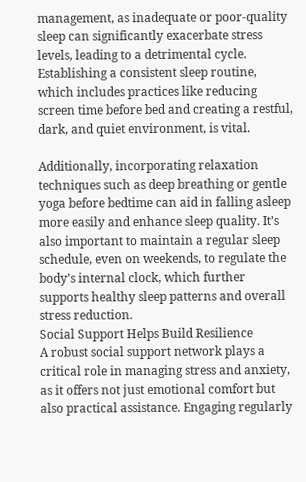management, as inadequate or poor-quality sleep can significantly exacerbate stress levels, leading to a detrimental cycle. Establishing a consistent sleep routine, which includes practices like reducing screen time before bed and creating a restful, dark, and quiet environment, is vital.

Additionally, incorporating relaxation techniques such as deep breathing or gentle yoga before bedtime can aid in falling asleep more easily and enhance sleep quality. It’s also important to maintain a regular sleep schedule, even on weekends, to regulate the body’s internal clock, which further supports healthy sleep patterns and overall stress reduction.
Social Support Helps Build Resilience
A robust social support network plays a critical role in managing stress and anxiety, as it offers not just emotional comfort but also practical assistance. Engaging regularly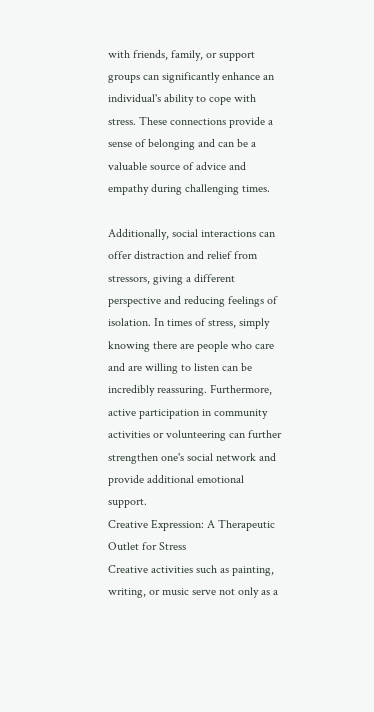with friends, family, or support groups can significantly enhance an individual's ability to cope with stress. These connections provide a sense of belonging and can be a valuable source of advice and empathy during challenging times.

Additionally, social interactions can offer distraction and relief from stressors, giving a different perspective and reducing feelings of isolation. In times of stress, simply knowing there are people who care and are willing to listen can be incredibly reassuring. Furthermore, active participation in community activities or volunteering can further strengthen one's social network and provide additional emotional support.
Creative Expression: A Therapeutic Outlet for Stress
Creative activities such as painting, writing, or music serve not only as a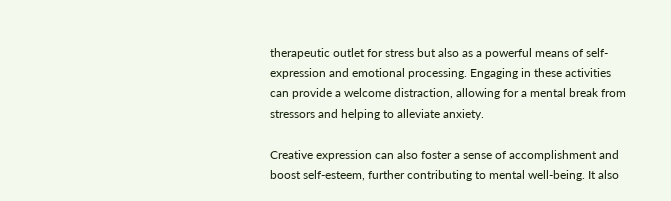therapeutic outlet for stress but also as a powerful means of self-expression and emotional processing. Engaging in these activities can provide a welcome distraction, allowing for a mental break from stressors and helping to alleviate anxiety.

Creative expression can also foster a sense of accomplishment and boost self-esteem, further contributing to mental well-being. It also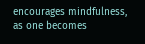encourages mindfulness, as one becomes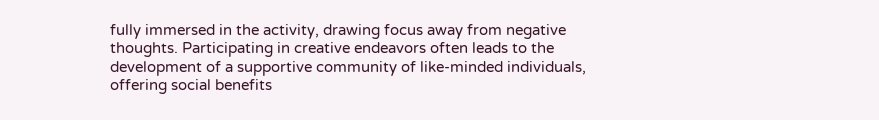fully immersed in the activity, drawing focus away from negative thoughts. Participating in creative endeavors often leads to the development of a supportive community of like-minded individuals, offering social benefits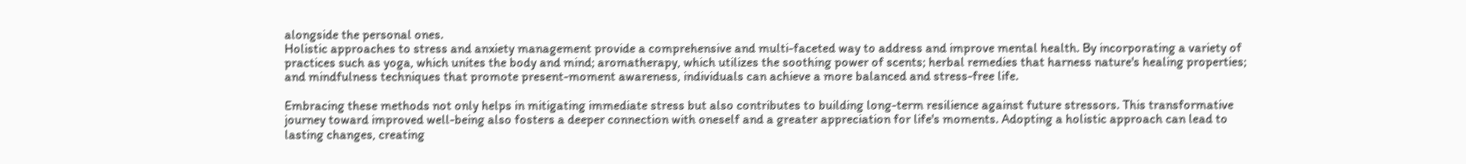alongside the personal ones.
Holistic approaches to stress and anxiety management provide a comprehensive and multi-faceted way to address and improve mental health. By incorporating a variety of practices such as yoga, which unites the body and mind; aromatherapy, which utilizes the soothing power of scents; herbal remedies that harness nature's healing properties; and mindfulness techniques that promote present-moment awareness, individuals can achieve a more balanced and stress-free life.

Embracing these methods not only helps in mitigating immediate stress but also contributes to building long-term resilience against future stressors. This transformative journey toward improved well-being also fosters a deeper connection with oneself and a greater appreciation for life's moments. Adopting a holistic approach can lead to lasting changes, creating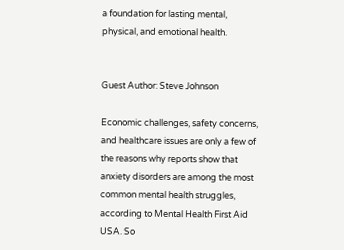a foundation for lasting mental, physical, and emotional health.


Guest Author: Steve Johnson

Economic challenges, safety concerns, and healthcare issues are only a few of the reasons why reports show that anxiety disorders are among the most common mental health struggles, according to Mental Health First Aid USA. So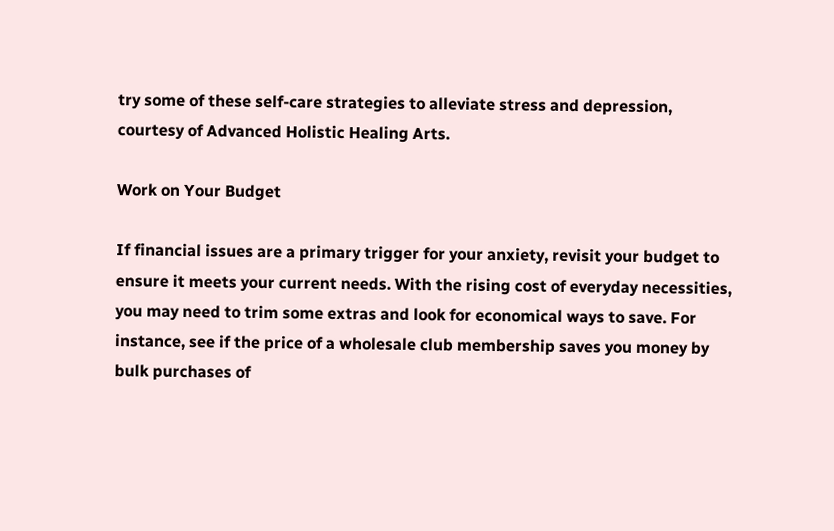try some of these self-care strategies to alleviate stress and depression, courtesy of Advanced Holistic Healing Arts.

Work on Your Budget

If financial issues are a primary trigger for your anxiety, revisit your budget to ensure it meets your current needs. With the rising cost of everyday necessities, you may need to trim some extras and look for economical ways to save. For instance, see if the price of a wholesale club membership saves you money by bulk purchases of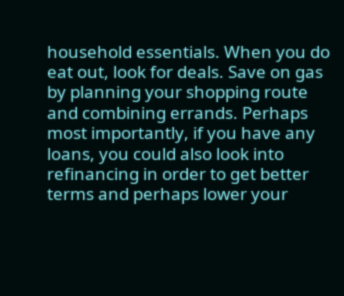household essentials. When you do eat out, look for deals. Save on gas by planning your shopping route and combining errands. Perhaps most importantly, if you have any loans, you could also look into refinancing in order to get better terms and perhaps lower your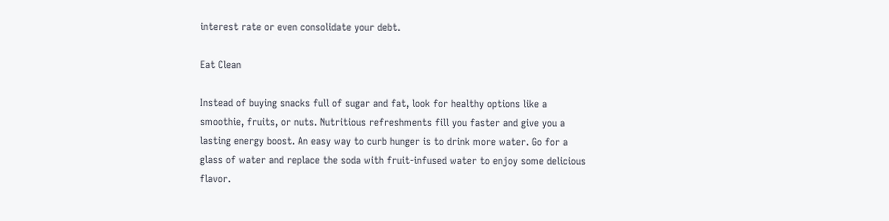interest rate or even consolidate your debt.

Eat Clean

Instead of buying snacks full of sugar and fat, look for healthy options like a smoothie, fruits, or nuts. Nutritious refreshments fill you faster and give you a lasting energy boost. An easy way to curb hunger is to drink more water. Go for a glass of water and replace the soda with fruit-infused water to enjoy some delicious flavor.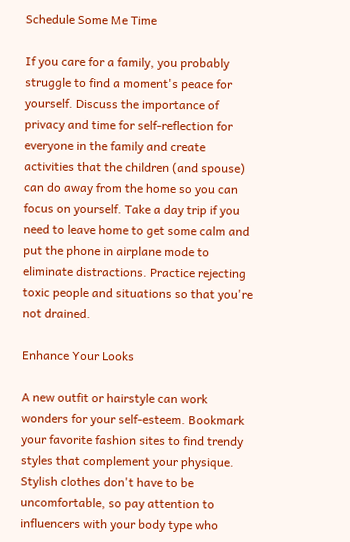Schedule Some Me Time

If you care for a family, you probably struggle to find a moment's peace for yourself. Discuss the importance of privacy and time for self-reflection for everyone in the family and create activities that the children (and spouse) can do away from the home so you can focus on yourself. Take a day trip if you need to leave home to get some calm and put the phone in airplane mode to eliminate distractions. Practice rejecting toxic people and situations so that you're not drained.

Enhance Your Looks

A new outfit or hairstyle can work wonders for your self-esteem. Bookmark your favorite fashion sites to find trendy styles that complement your physique. Stylish clothes don't have to be uncomfortable, so pay attention to influencers with your body type who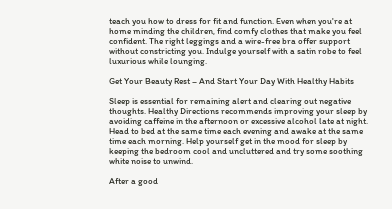teach you how to dress for fit and function. Even when you're at home minding the children, find comfy clothes that make you feel confident. The right leggings and a wire-free bra offer support without constricting you. Indulge yourself with a satin robe to feel luxurious while lounging.

Get Your Beauty Rest – And Start Your Day With Healthy Habits

Sleep is essential for remaining alert and clearing out negative thoughts. Healthy Directions recommends improving your sleep by avoiding caffeine in the afternoon or excessive alcohol late at night. Head to bed at the same time each evening and awake at the same time each morning. Help yourself get in the mood for sleep by keeping the bedroom cool and uncluttered and try some soothing white noise to unwind.

After a good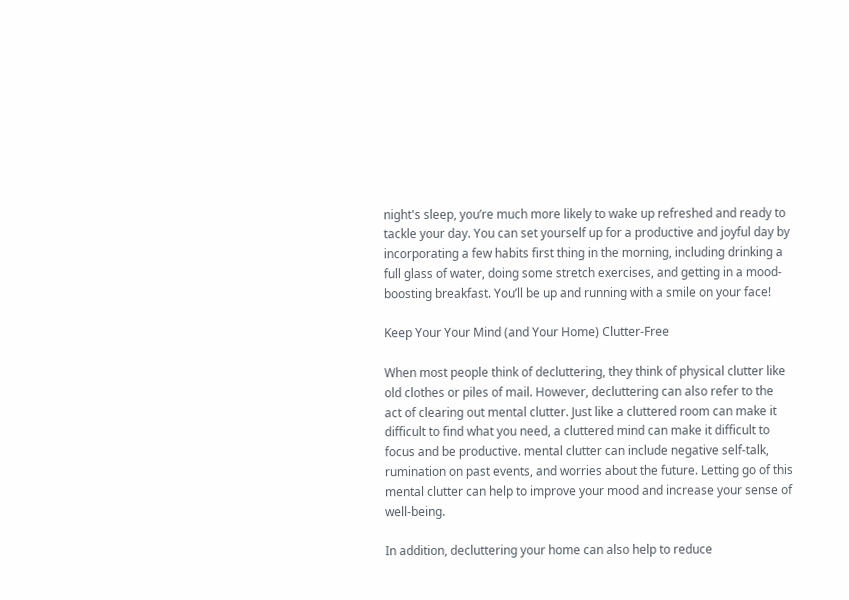night's sleep, you’re much more likely to wake up refreshed and ready to tackle your day. You can set yourself up for a productive and joyful day by incorporating a few habits first thing in the morning, including drinking a full glass of water, doing some stretch exercises, and getting in a mood-boosting breakfast. You’ll be up and running with a smile on your face!

Keep Your Your Mind (and Your Home) Clutter-Free

When most people think of decluttering, they think of physical clutter like old clothes or piles of mail. However, decluttering can also refer to the act of clearing out mental clutter. Just like a cluttered room can make it difficult to find what you need, a cluttered mind can make it difficult to focus and be productive. mental clutter can include negative self-talk, rumination on past events, and worries about the future. Letting go of this mental clutter can help to improve your mood and increase your sense of well-being.

In addition, decluttering your home can also help to reduce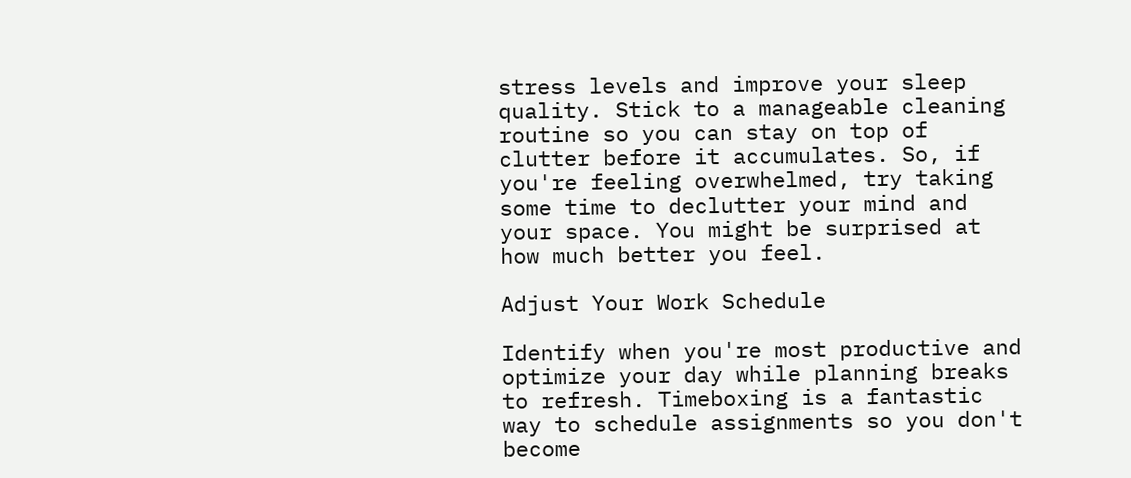stress levels and improve your sleep quality. Stick to a manageable cleaning routine so you can stay on top of clutter before it accumulates. So, if you're feeling overwhelmed, try taking some time to declutter your mind and your space. You might be surprised at how much better you feel.

Adjust Your Work Schedule

Identify when you're most productive and optimize your day while planning breaks to refresh. Timeboxing is a fantastic way to schedule assignments so you don't become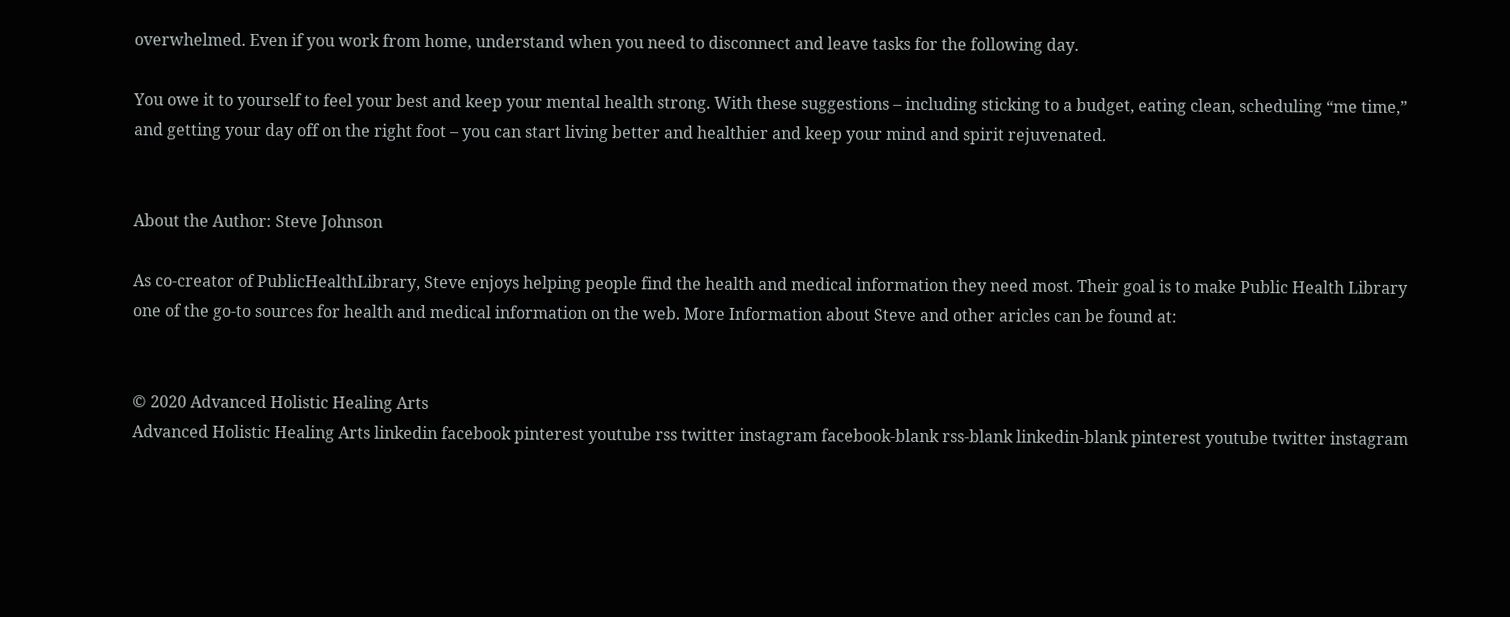overwhelmed. Even if you work from home, understand when you need to disconnect and leave tasks for the following day.

You owe it to yourself to feel your best and keep your mental health strong. With these suggestions – including sticking to a budget, eating clean, scheduling “me time,” and getting your day off on the right foot – you can start living better and healthier and keep your mind and spirit rejuvenated.


About the Author: Steve Johnson

As co-creator of PublicHealthLibrary, Steve enjoys helping people find the health and medical information they need most. Their goal is to make Public Health Library one of the go-to sources for health and medical information on the web. More Information about Steve and other aricles can be found at:


© 2020 Advanced Holistic Healing Arts
Advanced Holistic Healing Arts linkedin facebook pinterest youtube rss twitter instagram facebook-blank rss-blank linkedin-blank pinterest youtube twitter instagram